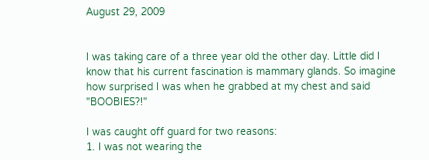August 29, 2009


I was taking care of a three year old the other day. Little did I know that his current fascination is mammary glands. So imagine how surprised I was when he grabbed at my chest and said "BOOBIES?!"

I was caught off guard for two reasons:
1. I was not wearing the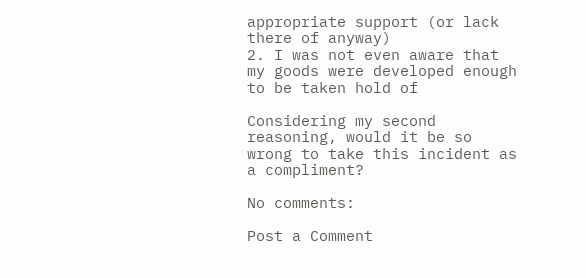appropriate support (or lack there of anyway)
2. I was not even aware that my goods were developed enough to be taken hold of

Considering my second reasoning, would it be so wrong to take this incident as a compliment?

No comments:

Post a Comment